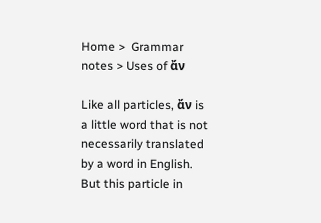Home >  Grammar notes > Uses of ἄν

Like all particles, ἄν is a little word that is not necessarily translated by a word in English. But this particle in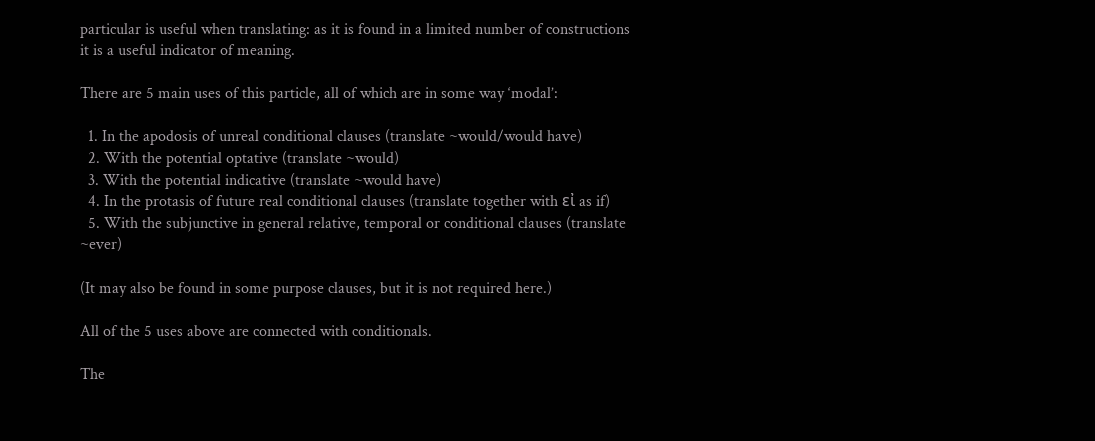particular is useful when translating: as it is found in a limited number of constructions it is a useful indicator of meaning.

There are 5 main uses of this particle, all of which are in some way ‘modal’:

  1. In the apodosis of unreal conditional clauses (translate ~would/would have)
  2. With the potential optative (translate ~would)
  3. With the potential indicative (translate ~would have)
  4. In the protasis of future real conditional clauses (translate together with εἰ as if)
  5. With the subjunctive in general relative, temporal or conditional clauses (translate ~ever)

(It may also be found in some purpose clauses, but it is not required here.)

All of the 5 uses above are connected with conditionals.

The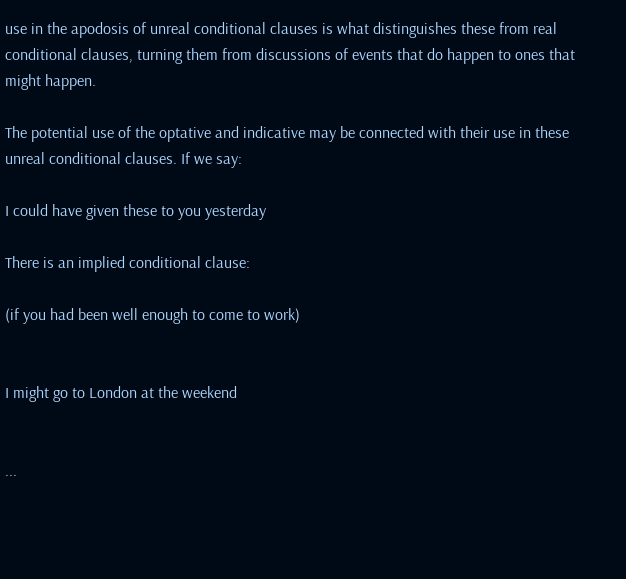use in the apodosis of unreal conditional clauses is what distinguishes these from real conditional clauses, turning them from discussions of events that do happen to ones that might happen.

The potential use of the optative and indicative may be connected with their use in these unreal conditional clauses. If we say:

I could have given these to you yesterday

There is an implied conditional clause:

(if you had been well enough to come to work)


I might go to London at the weekend


...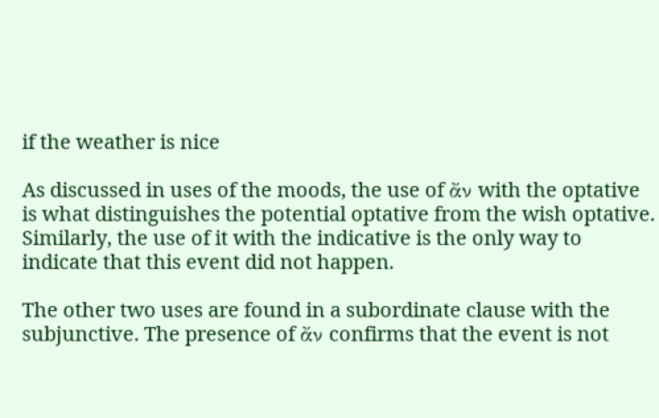if the weather is nice

As discussed in uses of the moods, the use of ἄν with the optative is what distinguishes the potential optative from the wish optative. Similarly, the use of it with the indicative is the only way to indicate that this event did not happen.

The other two uses are found in a subordinate clause with the subjunctive. The presence of ἄν confirms that the event is not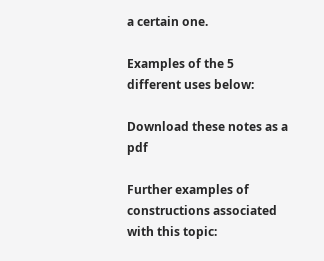a certain one.

Examples of the 5 different uses below:

Download these notes as a pdf

Further examples of constructions associated with this topic: